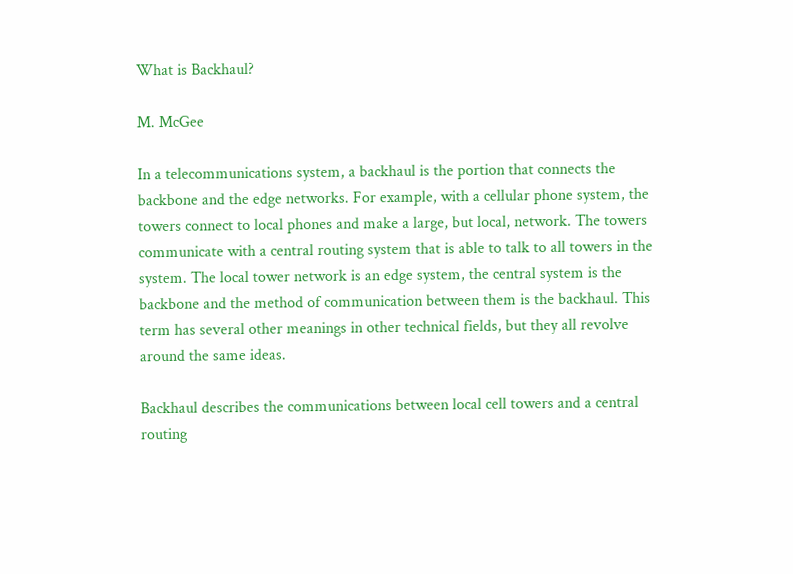What is Backhaul?

M. McGee

In a telecommunications system, a backhaul is the portion that connects the backbone and the edge networks. For example, with a cellular phone system, the towers connect to local phones and make a large, but local, network. The towers communicate with a central routing system that is able to talk to all towers in the system. The local tower network is an edge system, the central system is the backbone and the method of communication between them is the backhaul. This term has several other meanings in other technical fields, but they all revolve around the same ideas.

Backhaul describes the communications between local cell towers and a central routing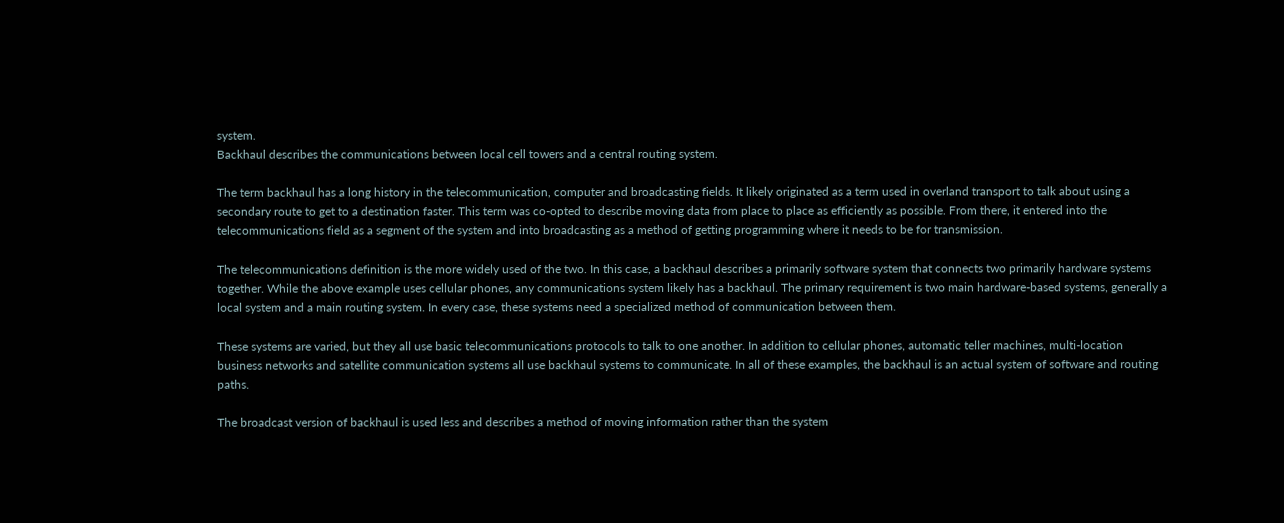system.
Backhaul describes the communications between local cell towers and a central routing system.

The term backhaul has a long history in the telecommunication, computer and broadcasting fields. It likely originated as a term used in overland transport to talk about using a secondary route to get to a destination faster. This term was co-opted to describe moving data from place to place as efficiently as possible. From there, it entered into the telecommunications field as a segment of the system and into broadcasting as a method of getting programming where it needs to be for transmission.

The telecommunications definition is the more widely used of the two. In this case, a backhaul describes a primarily software system that connects two primarily hardware systems together. While the above example uses cellular phones, any communications system likely has a backhaul. The primary requirement is two main hardware-based systems, generally a local system and a main routing system. In every case, these systems need a specialized method of communication between them.

These systems are varied, but they all use basic telecommunications protocols to talk to one another. In addition to cellular phones, automatic teller machines, multi-location business networks and satellite communication systems all use backhaul systems to communicate. In all of these examples, the backhaul is an actual system of software and routing paths.

The broadcast version of backhaul is used less and describes a method of moving information rather than the system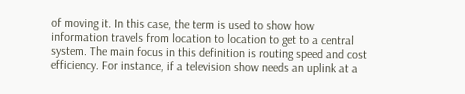of moving it. In this case, the term is used to show how information travels from location to location to get to a central system. The main focus in this definition is routing speed and cost efficiency. For instance, if a television show needs an uplink at a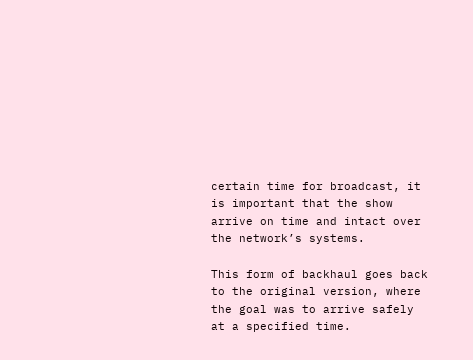certain time for broadcast, it is important that the show arrive on time and intact over the network’s systems.

This form of backhaul goes back to the original version, where the goal was to arrive safely at a specified time.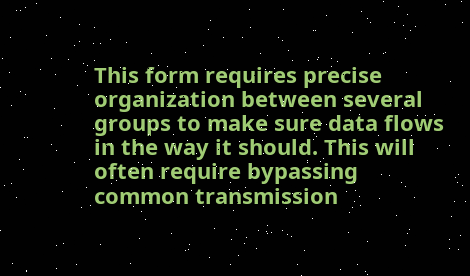This form requires precise organization between several groups to make sure data flows in the way it should. This will often require bypassing common transmission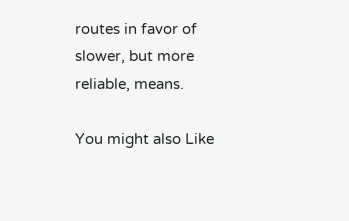routes in favor of slower, but more reliable, means.

You might also Like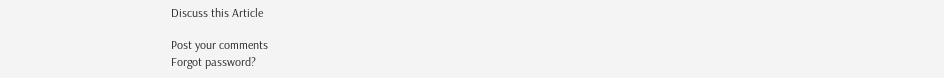Discuss this Article

Post your comments
Forgot password?